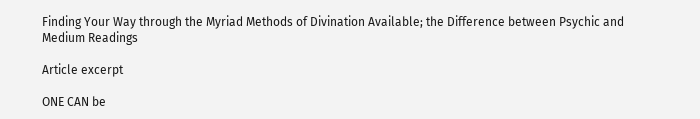Finding Your Way through the Myriad Methods of Divination Available; the Difference between Psychic and Medium Readings

Article excerpt

ONE CAN be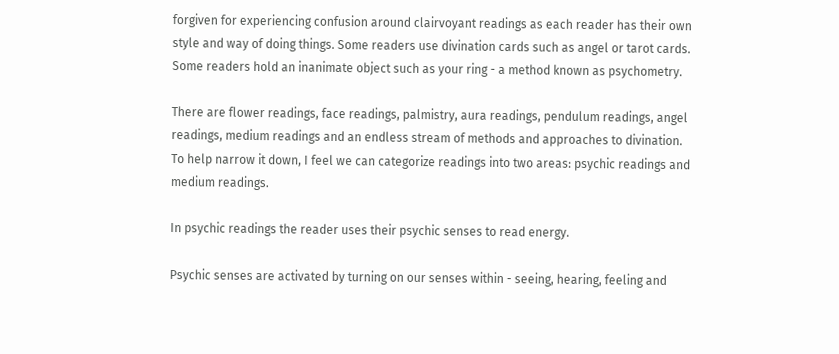forgiven for experiencing confusion around clairvoyant readings as each reader has their own style and way of doing things. Some readers use divination cards such as angel or tarot cards. Some readers hold an inanimate object such as your ring - a method known as psychometry.

There are flower readings, face readings, palmistry, aura readings, pendulum readings, angel readings, medium readings and an endless stream of methods and approaches to divination. To help narrow it down, I feel we can categorize readings into two areas: psychic readings and medium readings.

In psychic readings the reader uses their psychic senses to read energy.

Psychic senses are activated by turning on our senses within - seeing, hearing, feeling and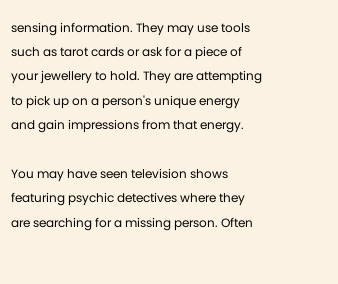sensing information. They may use tools such as tarot cards or ask for a piece of your jewellery to hold. They are attempting to pick up on a person's unique energy and gain impressions from that energy.

You may have seen television shows featuring psychic detectives where they are searching for a missing person. Often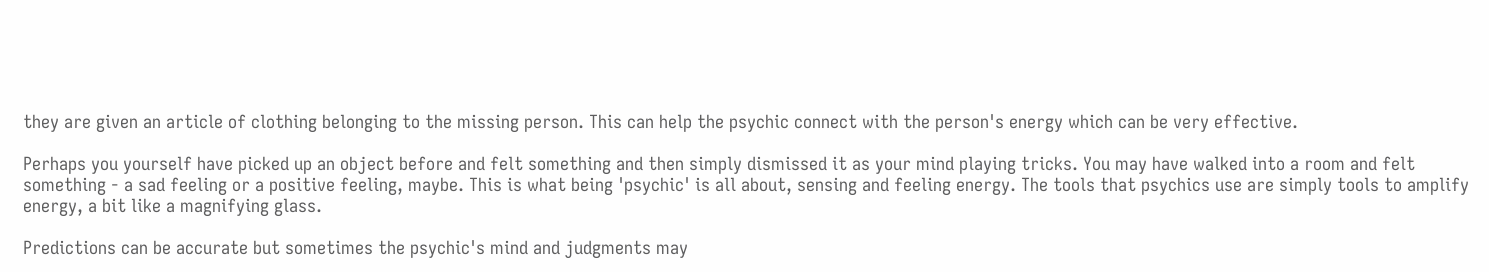they are given an article of clothing belonging to the missing person. This can help the psychic connect with the person's energy which can be very effective.

Perhaps you yourself have picked up an object before and felt something and then simply dismissed it as your mind playing tricks. You may have walked into a room and felt something - a sad feeling or a positive feeling, maybe. This is what being 'psychic' is all about, sensing and feeling energy. The tools that psychics use are simply tools to amplify energy, a bit like a magnifying glass.

Predictions can be accurate but sometimes the psychic's mind and judgments may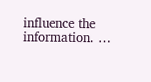influence the information. …